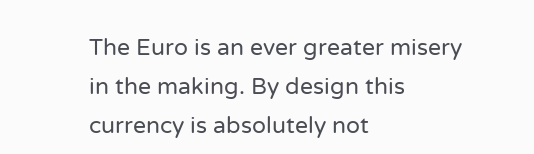The Euro is an ever greater misery in the making. By design this currency is absolutely not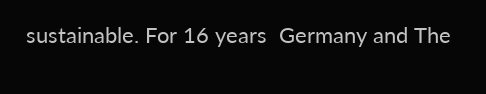sustainable. For 16 years  Germany and The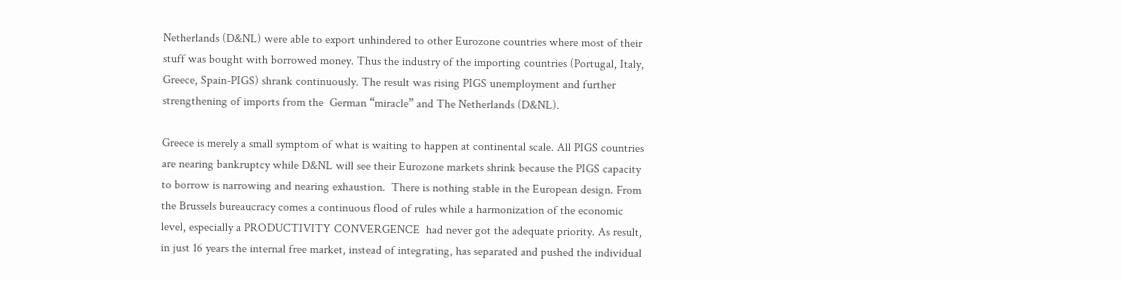Netherlands (D&NL) were able to export unhindered to other Eurozone countries where most of their stuff was bought with borrowed money. Thus the industry of the importing countries (Portugal, Italy, Greece, Spain-PIGS) shrank continuously. The result was rising PIGS unemployment and further strengthening of imports from the  German “miracle” and The Netherlands (D&NL).

Greece is merely a small symptom of what is waiting to happen at continental scale. All PIGS countries are nearing bankruptcy while D&NL will see their Eurozone markets shrink because the PIGS capacity to borrow is narrowing and nearing exhaustion.  There is nothing stable in the European design. From the Brussels bureaucracy comes a continuous flood of rules while a harmonization of the economic level, especially a PRODUCTIVITY CONVERGENCE  had never got the adequate priority. As result, in just 16 years the internal free market, instead of integrating, has separated and pushed the individual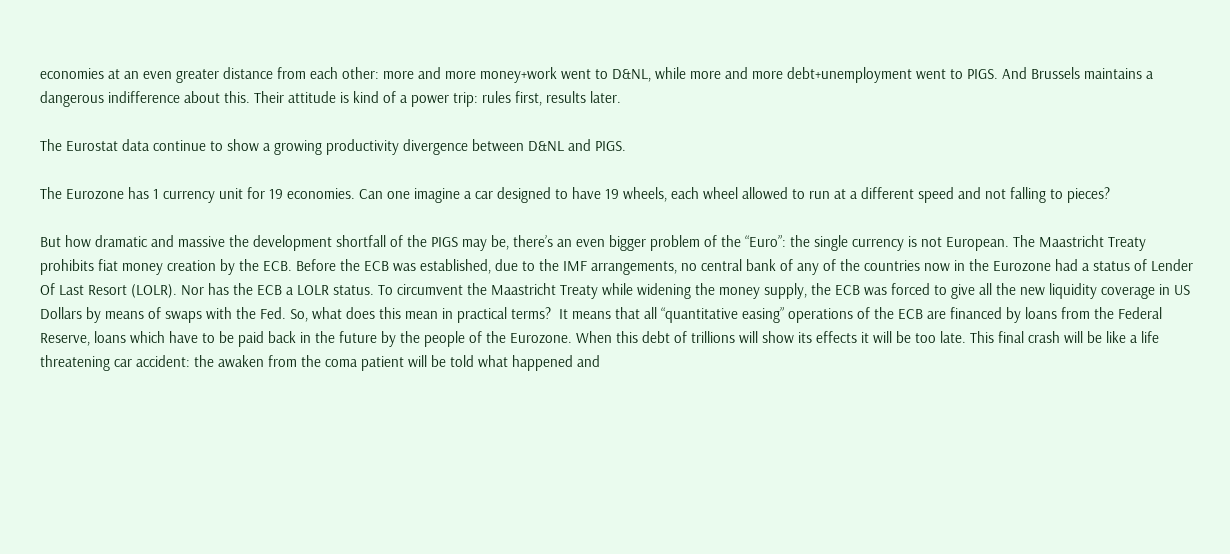economies at an even greater distance from each other: more and more money+work went to D&NL, while more and more debt+unemployment went to PIGS. And Brussels maintains a dangerous indifference about this. Their attitude is kind of a power trip: rules first, results later.

The Eurostat data continue to show a growing productivity divergence between D&NL and PIGS.

The Eurozone has 1 currency unit for 19 economies. Can one imagine a car designed to have 19 wheels, each wheel allowed to run at a different speed and not falling to pieces?

But how dramatic and massive the development shortfall of the PIGS may be, there’s an even bigger problem of the “Euro”: the single currency is not European. The Maastricht Treaty prohibits fiat money creation by the ECB. Before the ECB was established, due to the IMF arrangements, no central bank of any of the countries now in the Eurozone had a status of Lender Of Last Resort (LOLR). Nor has the ECB a LOLR status. To circumvent the Maastricht Treaty while widening the money supply, the ECB was forced to give all the new liquidity coverage in US Dollars by means of swaps with the Fed. So, what does this mean in practical terms?  It means that all “quantitative easing” operations of the ECB are financed by loans from the Federal Reserve, loans which have to be paid back in the future by the people of the Eurozone. When this debt of trillions will show its effects it will be too late. This final crash will be like a life threatening car accident: the awaken from the coma patient will be told what happened and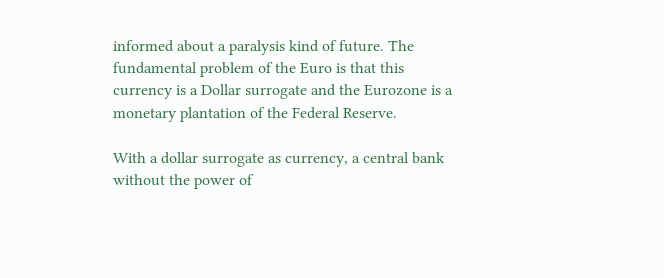informed about a paralysis kind of future. The fundamental problem of the Euro is that this currency is a Dollar surrogate and the Eurozone is a monetary plantation of the Federal Reserve.

With a dollar surrogate as currency, a central bank without the power of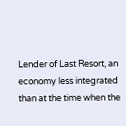Lender of Last Resort, an economy less integrated than at the time when the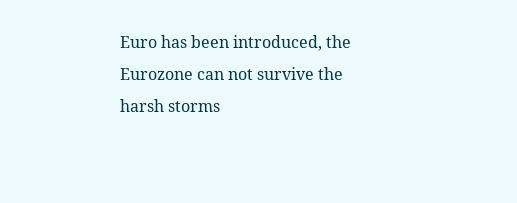Euro has been introduced, the Eurozone can not survive the harsh storms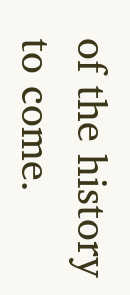of the history to come.